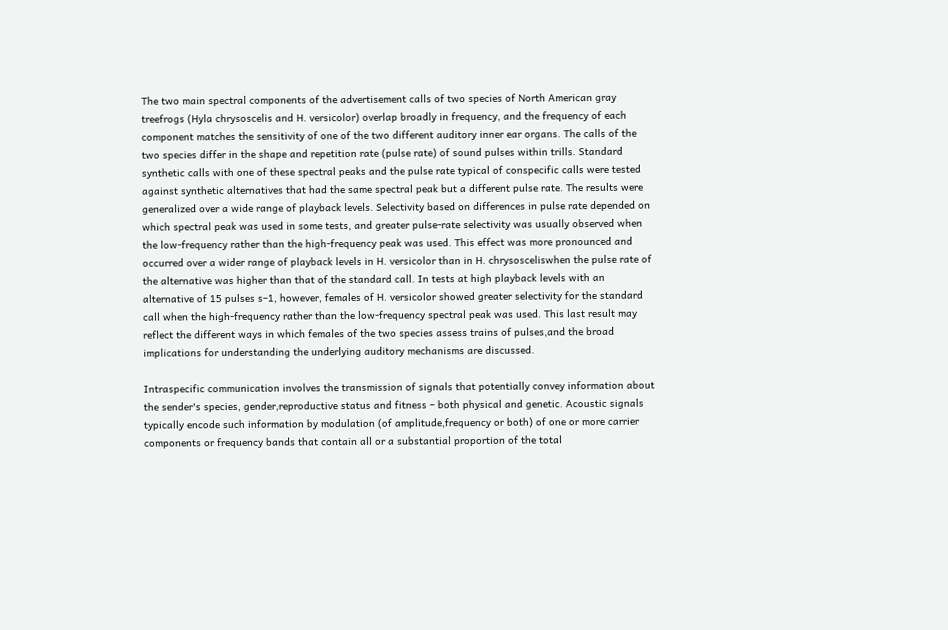The two main spectral components of the advertisement calls of two species of North American gray treefrogs (Hyla chrysoscelis and H. versicolor) overlap broadly in frequency, and the frequency of each component matches the sensitivity of one of the two different auditory inner ear organs. The calls of the two species differ in the shape and repetition rate (pulse rate) of sound pulses within trills. Standard synthetic calls with one of these spectral peaks and the pulse rate typical of conspecific calls were tested against synthetic alternatives that had the same spectral peak but a different pulse rate. The results were generalized over a wide range of playback levels. Selectivity based on differences in pulse rate depended on which spectral peak was used in some tests, and greater pulse-rate selectivity was usually observed when the low-frequency rather than the high-frequency peak was used. This effect was more pronounced and occurred over a wider range of playback levels in H. versicolor than in H. chrysosceliswhen the pulse rate of the alternative was higher than that of the standard call. In tests at high playback levels with an alternative of 15 pulses s–1, however, females of H. versicolor showed greater selectivity for the standard call when the high-frequency rather than the low-frequency spectral peak was used. This last result may reflect the different ways in which females of the two species assess trains of pulses,and the broad implications for understanding the underlying auditory mechanisms are discussed.

Intraspecific communication involves the transmission of signals that potentially convey information about the sender's species, gender,reproductive status and fitness – both physical and genetic. Acoustic signals typically encode such information by modulation (of amplitude,frequency or both) of one or more carrier components or frequency bands that contain all or a substantial proportion of the total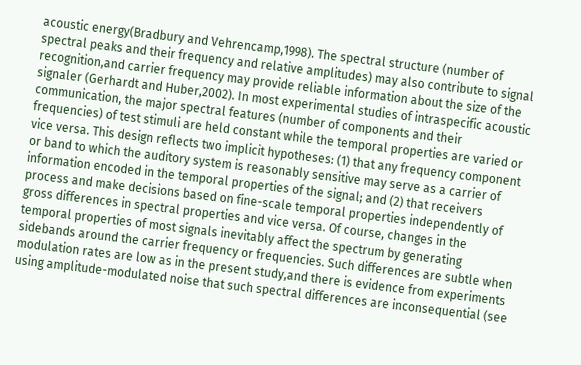acoustic energy(Bradbury and Vehrencamp,1998). The spectral structure (number of spectral peaks and their frequency and relative amplitudes) may also contribute to signal recognition,and carrier frequency may provide reliable information about the size of the signaler (Gerhardt and Huber,2002). In most experimental studies of intraspecific acoustic communication, the major spectral features (number of components and their frequencies) of test stimuli are held constant while the temporal properties are varied or vice versa. This design reflects two implicit hypotheses: (1) that any frequency component or band to which the auditory system is reasonably sensitive may serve as a carrier of information encoded in the temporal properties of the signal; and (2) that receivers process and make decisions based on fine-scale temporal properties independently of gross differences in spectral properties and vice versa. Of course, changes in the temporal properties of most signals inevitably affect the spectrum by generating sidebands around the carrier frequency or frequencies. Such differences are subtle when modulation rates are low as in the present study,and there is evidence from experiments using amplitude-modulated noise that such spectral differences are inconsequential (see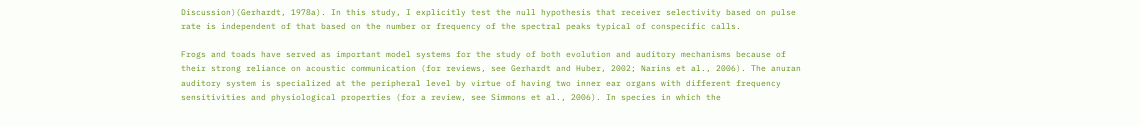Discussion)(Gerhardt, 1978a). In this study, I explicitly test the null hypothesis that receiver selectivity based on pulse rate is independent of that based on the number or frequency of the spectral peaks typical of conspecific calls.

Frogs and toads have served as important model systems for the study of both evolution and auditory mechanisms because of their strong reliance on acoustic communication (for reviews, see Gerhardt and Huber, 2002; Narins et al., 2006). The anuran auditory system is specialized at the peripheral level by virtue of having two inner ear organs with different frequency sensitivities and physiological properties (for a review, see Simmons et al., 2006). In species in which the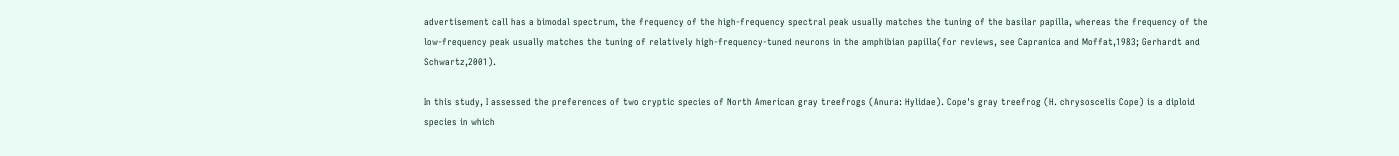advertisement call has a bimodal spectrum, the frequency of the high-frequency spectral peak usually matches the tuning of the basilar papilla, whereas the frequency of the low-frequency peak usually matches the tuning of relatively high-frequency-tuned neurons in the amphibian papilla(for reviews, see Capranica and Moffat,1983; Gerhardt and Schwartz,2001).

In this study, I assessed the preferences of two cryptic species of North American gray treefrogs (Anura: Hylidae). Cope's gray treefrog (H. chrysoscelis Cope) is a diploid species in which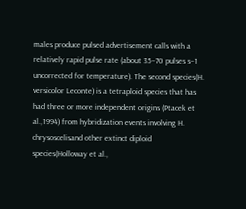males produce pulsed advertisement calls with a relatively rapid pulse rate (about 35–70 pulses s–1 uncorrected for temperature). The second species(H. versicolor Leconte) is a tetraploid species that has had three or more independent origins (Ptacek et al.,1994) from hybridization events involving H. chrysoscelisand other extinct diploid species(Holloway et al.,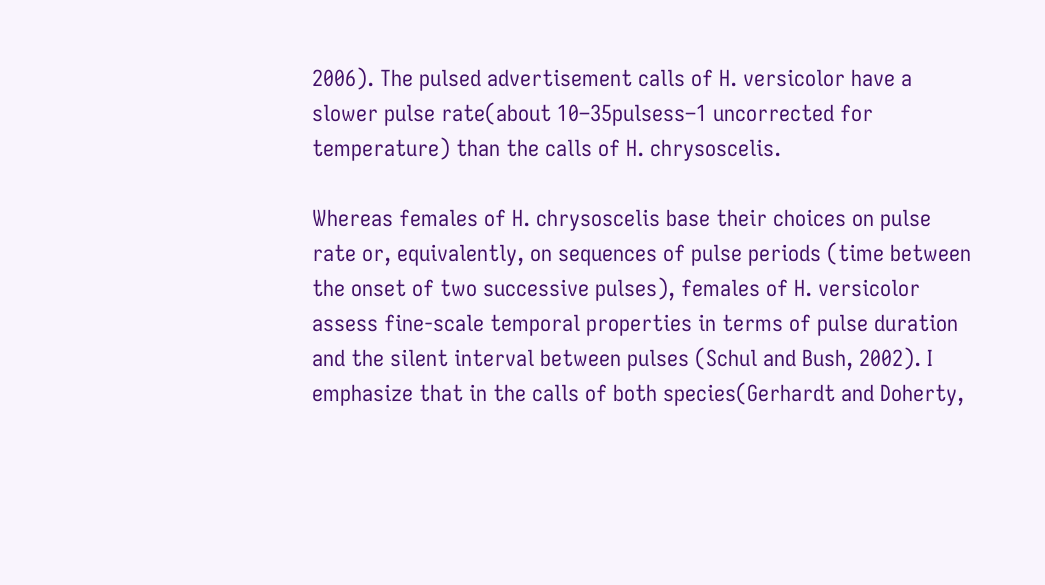2006). The pulsed advertisement calls of H. versicolor have a slower pulse rate(about 10–35pulsess–1 uncorrected for temperature) than the calls of H. chrysoscelis.

Whereas females of H. chrysoscelis base their choices on pulse rate or, equivalently, on sequences of pulse periods (time between the onset of two successive pulses), females of H. versicolor assess fine-scale temporal properties in terms of pulse duration and the silent interval between pulses (Schul and Bush, 2002). I emphasize that in the calls of both species(Gerhardt and Doherty,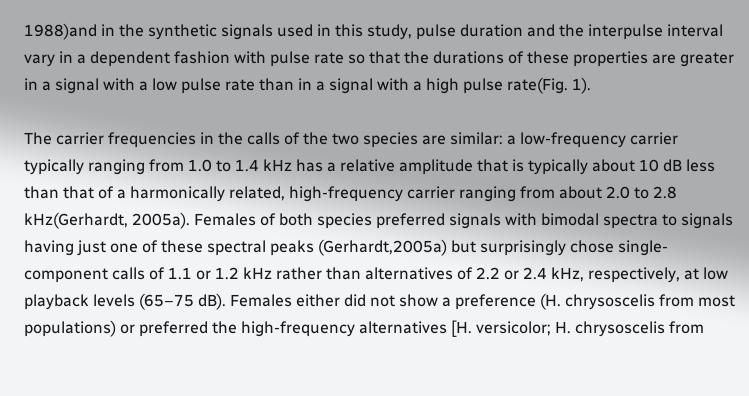1988)and in the synthetic signals used in this study, pulse duration and the interpulse interval vary in a dependent fashion with pulse rate so that the durations of these properties are greater in a signal with a low pulse rate than in a signal with a high pulse rate(Fig. 1).

The carrier frequencies in the calls of the two species are similar: a low-frequency carrier typically ranging from 1.0 to 1.4 kHz has a relative amplitude that is typically about 10 dB less than that of a harmonically related, high-frequency carrier ranging from about 2.0 to 2.8 kHz(Gerhardt, 2005a). Females of both species preferred signals with bimodal spectra to signals having just one of these spectral peaks (Gerhardt,2005a) but surprisingly chose single-component calls of 1.1 or 1.2 kHz rather than alternatives of 2.2 or 2.4 kHz, respectively, at low playback levels (65–75 dB). Females either did not show a preference (H. chrysoscelis from most populations) or preferred the high-frequency alternatives [H. versicolor; H. chrysoscelis from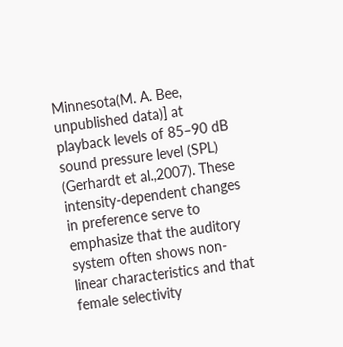Minnesota(M. A. Bee, unpublished data)] at playback levels of 85–90 dB sound pressure level (SPL) (Gerhardt et al.,2007). These intensity-dependent changes in preference serve to emphasize that the auditory system often shows non-linear characteristics and that female selectivity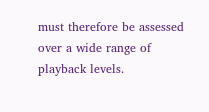must therefore be assessed over a wide range of playback levels.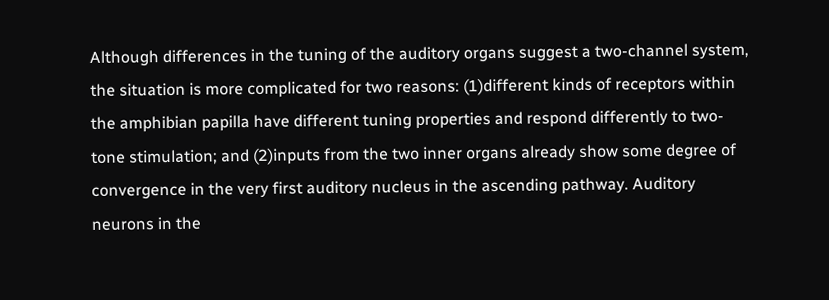Although differences in the tuning of the auditory organs suggest a two-channel system, the situation is more complicated for two reasons: (1)different kinds of receptors within the amphibian papilla have different tuning properties and respond differently to two-tone stimulation; and (2)inputs from the two inner organs already show some degree of convergence in the very first auditory nucleus in the ascending pathway. Auditory neurons in the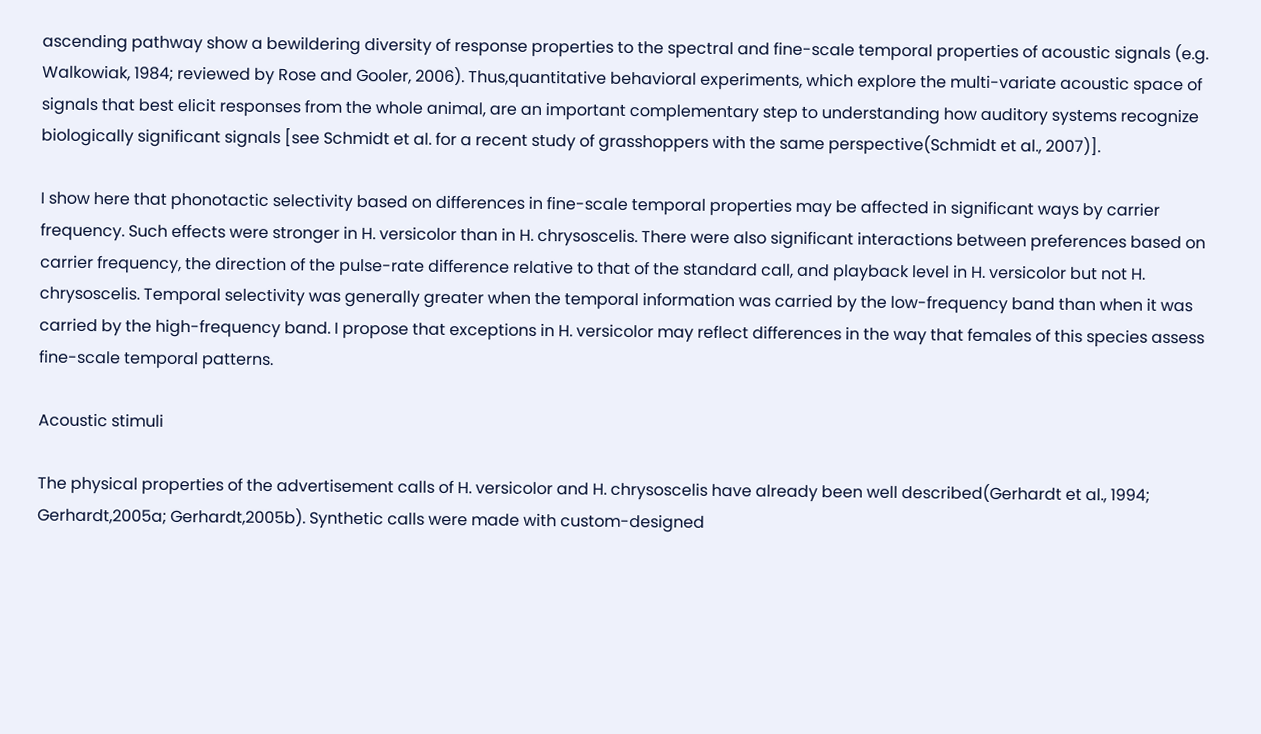ascending pathway show a bewildering diversity of response properties to the spectral and fine-scale temporal properties of acoustic signals (e.g. Walkowiak, 1984; reviewed by Rose and Gooler, 2006). Thus,quantitative behavioral experiments, which explore the multi-variate acoustic space of signals that best elicit responses from the whole animal, are an important complementary step to understanding how auditory systems recognize biologically significant signals [see Schmidt et al. for a recent study of grasshoppers with the same perspective(Schmidt et al., 2007)].

I show here that phonotactic selectivity based on differences in fine-scale temporal properties may be affected in significant ways by carrier frequency. Such effects were stronger in H. versicolor than in H. chrysoscelis. There were also significant interactions between preferences based on carrier frequency, the direction of the pulse-rate difference relative to that of the standard call, and playback level in H. versicolor but not H. chrysoscelis. Temporal selectivity was generally greater when the temporal information was carried by the low-frequency band than when it was carried by the high-frequency band. I propose that exceptions in H. versicolor may reflect differences in the way that females of this species assess fine-scale temporal patterns.

Acoustic stimuli

The physical properties of the advertisement calls of H. versicolor and H. chrysoscelis have already been well described(Gerhardt et al., 1994; Gerhardt,2005a; Gerhardt,2005b). Synthetic calls were made with custom-designed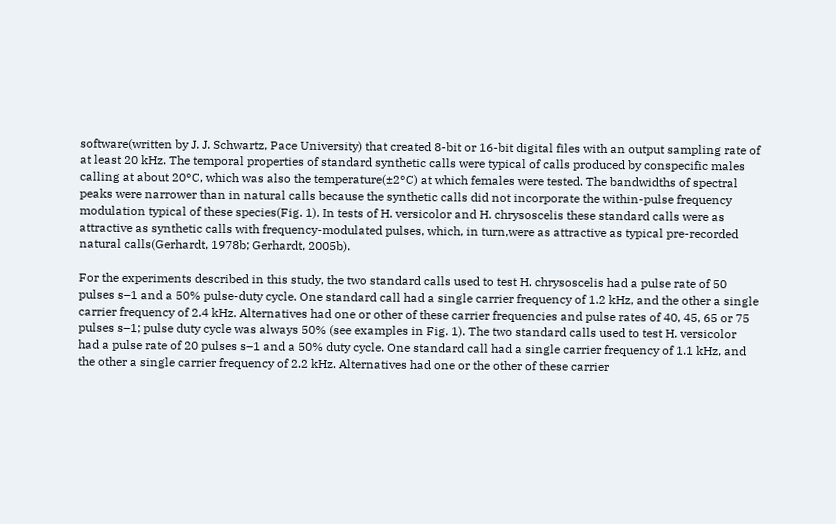software(written by J. J. Schwartz, Pace University) that created 8-bit or 16-bit digital files with an output sampling rate of at least 20 kHz. The temporal properties of standard synthetic calls were typical of calls produced by conspecific males calling at about 20°C, which was also the temperature(±2°C) at which females were tested. The bandwidths of spectral peaks were narrower than in natural calls because the synthetic calls did not incorporate the within-pulse frequency modulation typical of these species(Fig. 1). In tests of H. versicolor and H. chrysoscelis these standard calls were as attractive as synthetic calls with frequency-modulated pulses, which, in turn,were as attractive as typical pre-recorded natural calls(Gerhardt, 1978b; Gerhardt, 2005b).

For the experiments described in this study, the two standard calls used to test H. chrysoscelis had a pulse rate of 50 pulses s–1 and a 50% pulse-duty cycle. One standard call had a single carrier frequency of 1.2 kHz, and the other a single carrier frequency of 2.4 kHz. Alternatives had one or other of these carrier frequencies and pulse rates of 40, 45, 65 or 75 pulses s–1; pulse duty cycle was always 50% (see examples in Fig. 1). The two standard calls used to test H. versicolor had a pulse rate of 20 pulses s–1 and a 50% duty cycle. One standard call had a single carrier frequency of 1.1 kHz, and the other a single carrier frequency of 2.2 kHz. Alternatives had one or the other of these carrier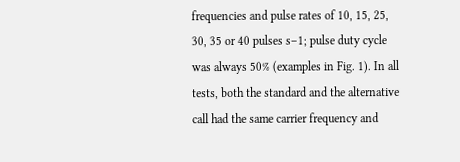frequencies and pulse rates of 10, 15, 25, 30, 35 or 40 pulses s–1; pulse duty cycle was always 50% (examples in Fig. 1). In all tests, both the standard and the alternative call had the same carrier frequency and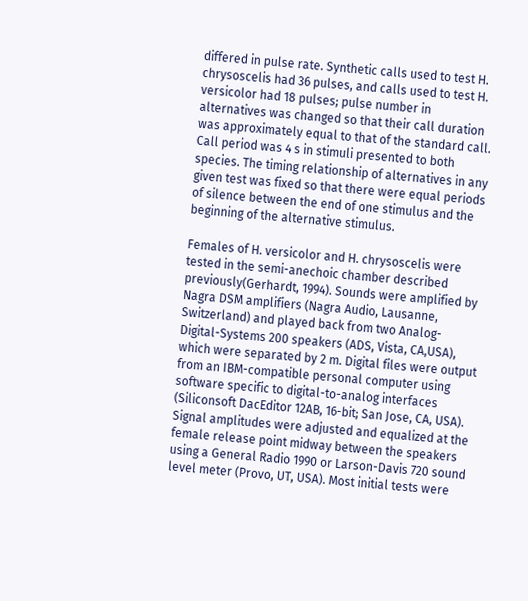differed in pulse rate. Synthetic calls used to test H. chrysoscelis had 36 pulses, and calls used to test H. versicolor had 18 pulses; pulse number in alternatives was changed so that their call duration was approximately equal to that of the standard call. Call period was 4 s in stimuli presented to both species. The timing relationship of alternatives in any given test was fixed so that there were equal periods of silence between the end of one stimulus and the beginning of the alternative stimulus.

Females of H. versicolor and H. chrysoscelis were tested in the semi-anechoic chamber described previously(Gerhardt, 1994). Sounds were amplified by Nagra DSM amplifiers (Nagra Audio, Lausanne, Switzerland) and played back from two Analog-Digital-Systems 200 speakers (ADS, Vista, CA,USA), which were separated by 2 m. Digital files were output from an IBM-compatible personal computer using software specific to digital-to-analog interfaces (Siliconsoft DacEditor 12AB, 16-bit; San Jose, CA, USA). Signal amplitudes were adjusted and equalized at the female release point midway between the speakers using a General Radio 1990 or Larson-Davis 720 sound level meter (Provo, UT, USA). Most initial tests were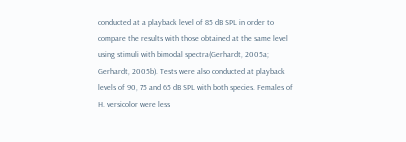conducted at a playback level of 85 dB SPL in order to compare the results with those obtained at the same level using stimuli with bimodal spectra(Gerhardt, 2005a; Gerhardt, 2005b). Tests were also conducted at playback levels of 90, 75 and 65 dB SPL with both species. Females of H. versicolor were less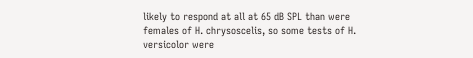likely to respond at all at 65 dB SPL than were females of H. chrysoscelis, so some tests of H. versicolor were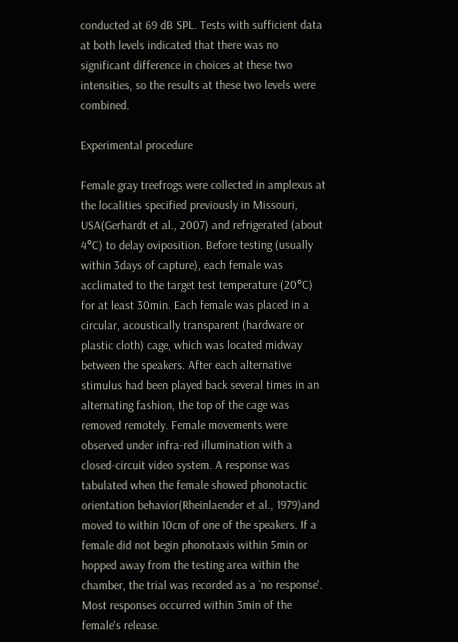conducted at 69 dB SPL. Tests with sufficient data at both levels indicated that there was no significant difference in choices at these two intensities, so the results at these two levels were combined.

Experimental procedure

Female gray treefrogs were collected in amplexus at the localities specified previously in Missouri, USA(Gerhardt et al., 2007) and refrigerated (about 4°C) to delay oviposition. Before testing (usually within 3days of capture), each female was acclimated to the target test temperature (20°C) for at least 30min. Each female was placed in a circular, acoustically transparent (hardware or plastic cloth) cage, which was located midway between the speakers. After each alternative stimulus had been played back several times in an alternating fashion, the top of the cage was removed remotely. Female movements were observed under infra-red illumination with a closed-circuit video system. A response was tabulated when the female showed phonotactic orientation behavior(Rheinlaender et al., 1979)and moved to within 10cm of one of the speakers. If a female did not begin phonotaxis within 5min or hopped away from the testing area within the chamber, the trial was recorded as a `no response'. Most responses occurred within 3min of the female's release.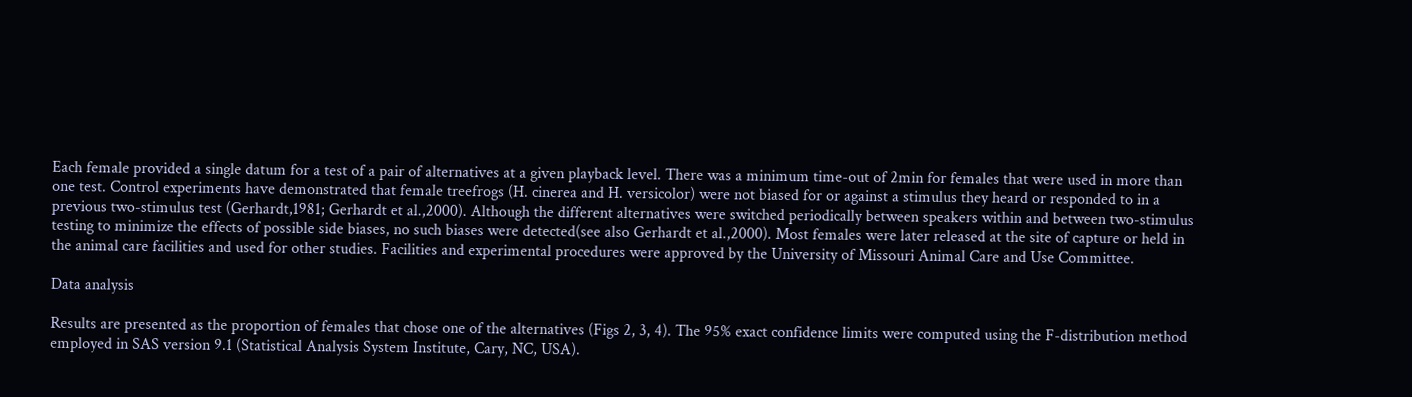Each female provided a single datum for a test of a pair of alternatives at a given playback level. There was a minimum time-out of 2min for females that were used in more than one test. Control experiments have demonstrated that female treefrogs (H. cinerea and H. versicolor) were not biased for or against a stimulus they heard or responded to in a previous two-stimulus test (Gerhardt,1981; Gerhardt et al.,2000). Although the different alternatives were switched periodically between speakers within and between two-stimulus testing to minimize the effects of possible side biases, no such biases were detected(see also Gerhardt et al.,2000). Most females were later released at the site of capture or held in the animal care facilities and used for other studies. Facilities and experimental procedures were approved by the University of Missouri Animal Care and Use Committee.

Data analysis

Results are presented as the proportion of females that chose one of the alternatives (Figs 2, 3, 4). The 95% exact confidence limits were computed using the F-distribution method employed in SAS version 9.1 (Statistical Analysis System Institute, Cary, NC, USA).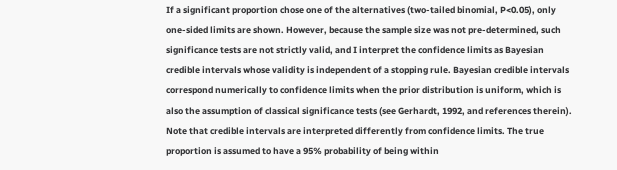If a significant proportion chose one of the alternatives (two-tailed binomial, P<0.05), only one-sided limits are shown. However, because the sample size was not pre-determined, such significance tests are not strictly valid, and I interpret the confidence limits as Bayesian credible intervals whose validity is independent of a stopping rule. Bayesian credible intervals correspond numerically to confidence limits when the prior distribution is uniform, which is also the assumption of classical significance tests (see Gerhardt, 1992, and references therein). Note that credible intervals are interpreted differently from confidence limits. The true proportion is assumed to have a 95% probability of being within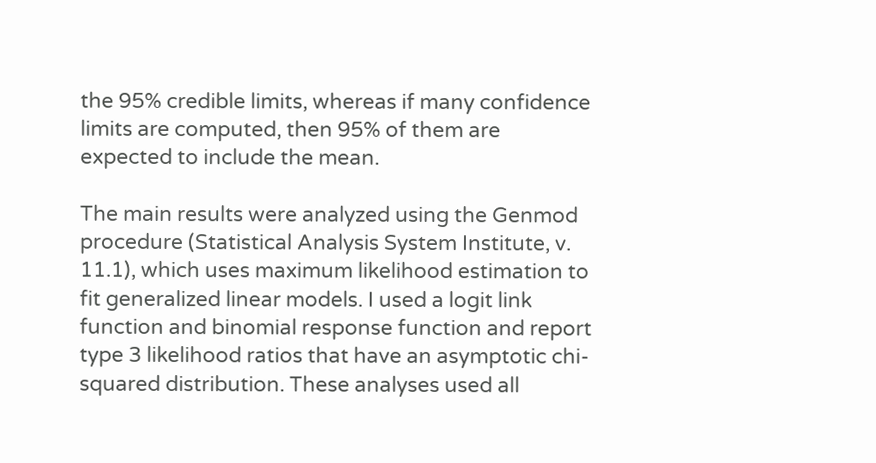the 95% credible limits, whereas if many confidence limits are computed, then 95% of them are expected to include the mean.

The main results were analyzed using the Genmod procedure (Statistical Analysis System Institute, v. 11.1), which uses maximum likelihood estimation to fit generalized linear models. I used a logit link function and binomial response function and report type 3 likelihood ratios that have an asymptotic chi-squared distribution. These analyses used all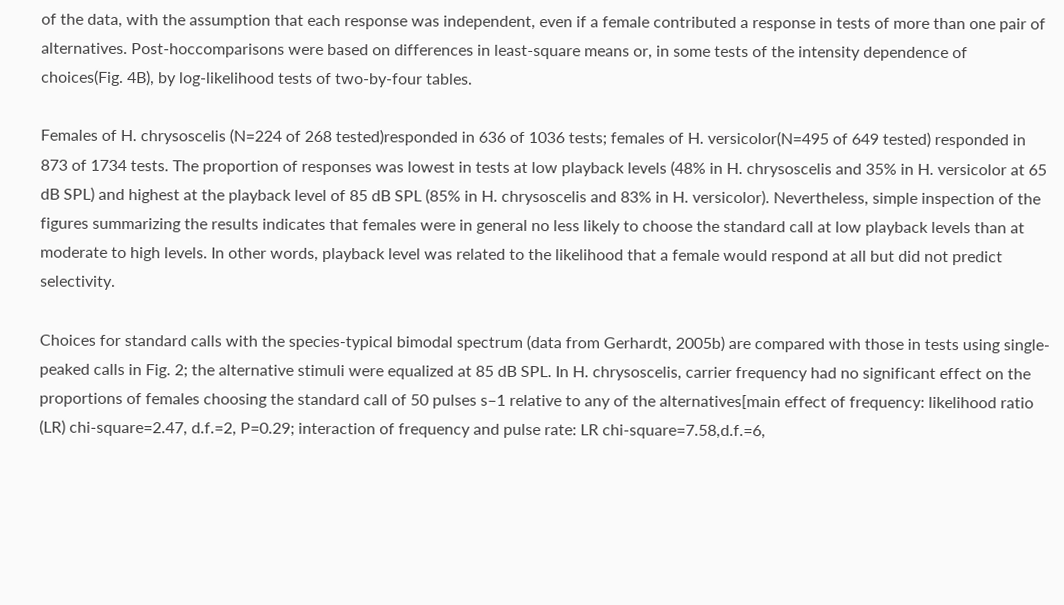of the data, with the assumption that each response was independent, even if a female contributed a response in tests of more than one pair of alternatives. Post-hoccomparisons were based on differences in least-square means or, in some tests of the intensity dependence of choices(Fig. 4B), by log-likelihood tests of two-by-four tables.

Females of H. chrysoscelis (N=224 of 268 tested)responded in 636 of 1036 tests; females of H. versicolor(N=495 of 649 tested) responded in 873 of 1734 tests. The proportion of responses was lowest in tests at low playback levels (48% in H. chrysoscelis and 35% in H. versicolor at 65 dB SPL) and highest at the playback level of 85 dB SPL (85% in H. chrysoscelis and 83% in H. versicolor). Nevertheless, simple inspection of the figures summarizing the results indicates that females were in general no less likely to choose the standard call at low playback levels than at moderate to high levels. In other words, playback level was related to the likelihood that a female would respond at all but did not predict selectivity.

Choices for standard calls with the species-typical bimodal spectrum (data from Gerhardt, 2005b) are compared with those in tests using single-peaked calls in Fig. 2; the alternative stimuli were equalized at 85 dB SPL. In H. chrysoscelis, carrier frequency had no significant effect on the proportions of females choosing the standard call of 50 pulses s–1 relative to any of the alternatives[main effect of frequency: likelihood ratio (LR) chi-square=2.47, d.f.=2, P=0.29; interaction of frequency and pulse rate: LR chi-square=7.58,d.f.=6,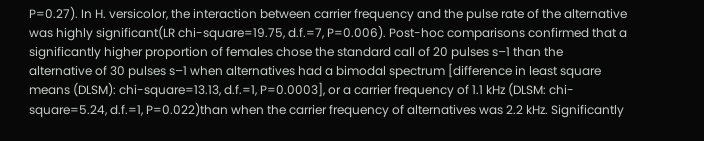P=0.27). In H. versicolor, the interaction between carrier frequency and the pulse rate of the alternative was highly significant(LR chi-square=19.75, d.f.=7, P=0.006). Post-hoc comparisons confirmed that a significantly higher proportion of females chose the standard call of 20 pulses s–1 than the alternative of 30 pulses s–1 when alternatives had a bimodal spectrum [difference in least square means (DLSM): chi-square=13.13, d.f.=1, P=0.0003], or a carrier frequency of 1.1 kHz (DLSM: chi-square=5.24, d.f.=1, P=0.022)than when the carrier frequency of alternatives was 2.2 kHz. Significantly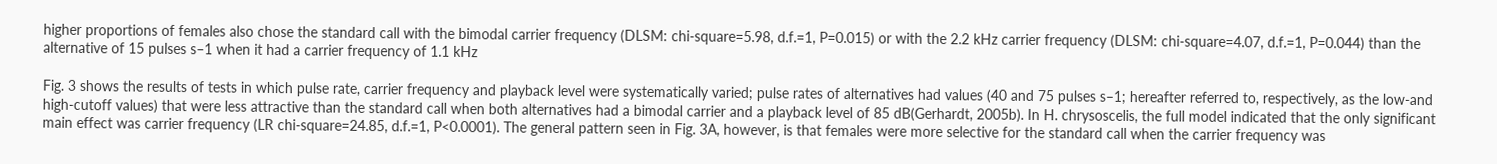higher proportions of females also chose the standard call with the bimodal carrier frequency (DLSM: chi-square=5.98, d.f.=1, P=0.015) or with the 2.2 kHz carrier frequency (DLSM: chi-square=4.07, d.f.=1, P=0.044) than the alternative of 15 pulses s–1 when it had a carrier frequency of 1.1 kHz

Fig. 3 shows the results of tests in which pulse rate, carrier frequency and playback level were systematically varied; pulse rates of alternatives had values (40 and 75 pulses s–1; hereafter referred to, respectively, as the low-and high-cutoff values) that were less attractive than the standard call when both alternatives had a bimodal carrier and a playback level of 85 dB(Gerhardt, 2005b). In H. chrysoscelis, the full model indicated that the only significant main effect was carrier frequency (LR chi-square=24.85, d.f.=1, P<0.0001). The general pattern seen in Fig. 3A, however, is that females were more selective for the standard call when the carrier frequency was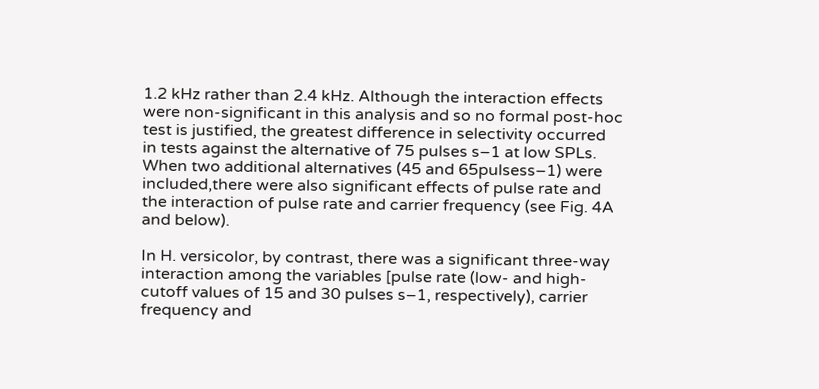1.2 kHz rather than 2.4 kHz. Although the interaction effects were non-significant in this analysis and so no formal post-hoc test is justified, the greatest difference in selectivity occurred in tests against the alternative of 75 pulses s–1 at low SPLs. When two additional alternatives (45 and 65pulsess–1) were included,there were also significant effects of pulse rate and the interaction of pulse rate and carrier frequency (see Fig. 4A and below).

In H. versicolor, by contrast, there was a significant three-way interaction among the variables [pulse rate (low- and high-cutoff values of 15 and 30 pulses s–1, respectively), carrier frequency and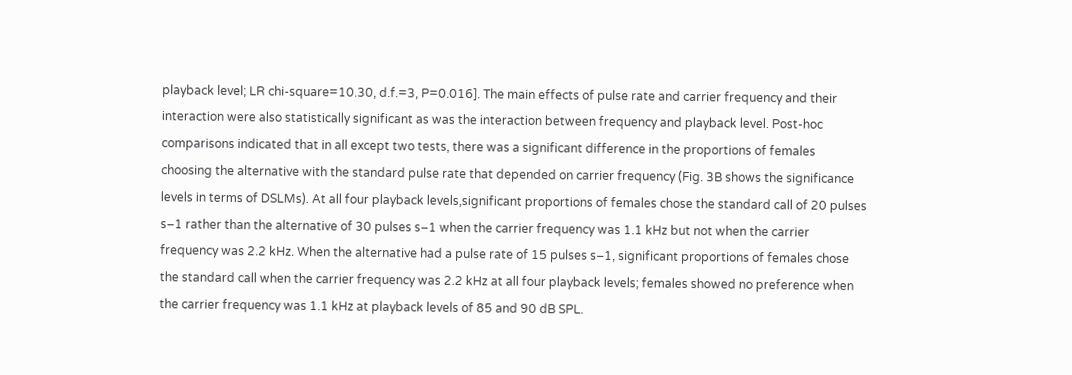playback level; LR chi-square=10.30, d.f.=3, P=0.016]. The main effects of pulse rate and carrier frequency and their interaction were also statistically significant as was the interaction between frequency and playback level. Post-hoc comparisons indicated that in all except two tests, there was a significant difference in the proportions of females choosing the alternative with the standard pulse rate that depended on carrier frequency (Fig. 3B shows the significance levels in terms of DSLMs). At all four playback levels,significant proportions of females chose the standard call of 20 pulses s–1 rather than the alternative of 30 pulses s–1 when the carrier frequency was 1.1 kHz but not when the carrier frequency was 2.2 kHz. When the alternative had a pulse rate of 15 pulses s–1, significant proportions of females chose the standard call when the carrier frequency was 2.2 kHz at all four playback levels; females showed no preference when the carrier frequency was 1.1 kHz at playback levels of 85 and 90 dB SPL.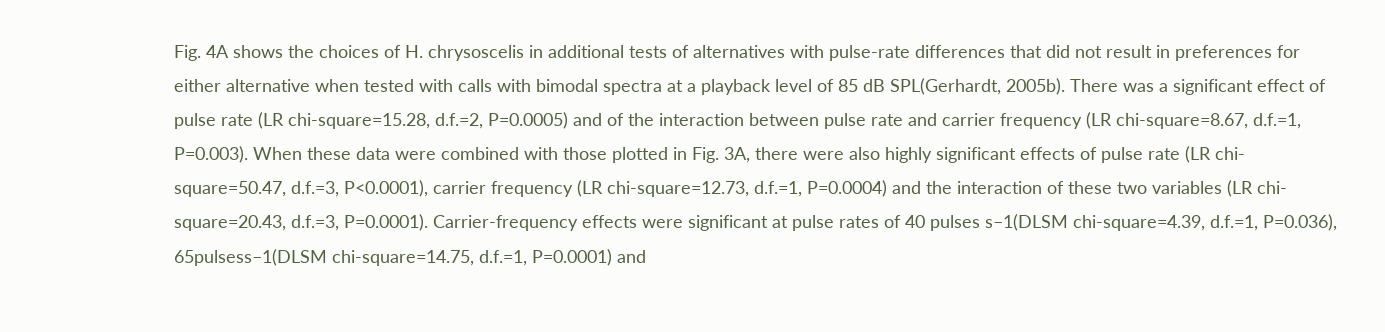Fig. 4A shows the choices of H. chrysoscelis in additional tests of alternatives with pulse-rate differences that did not result in preferences for either alternative when tested with calls with bimodal spectra at a playback level of 85 dB SPL(Gerhardt, 2005b). There was a significant effect of pulse rate (LR chi-square=15.28, d.f.=2, P=0.0005) and of the interaction between pulse rate and carrier frequency (LR chi-square=8.67, d.f.=1, P=0.003). When these data were combined with those plotted in Fig. 3A, there were also highly significant effects of pulse rate (LR chi-square=50.47, d.f.=3, P<0.0001), carrier frequency (LR chi-square=12.73, d.f.=1, P=0.0004) and the interaction of these two variables (LR chi-square=20.43, d.f.=3, P=0.0001). Carrier-frequency effects were significant at pulse rates of 40 pulses s–1(DLSM chi-square=4.39, d.f.=1, P=0.036), 65pulsess–1(DLSM chi-square=14.75, d.f.=1, P=0.0001) and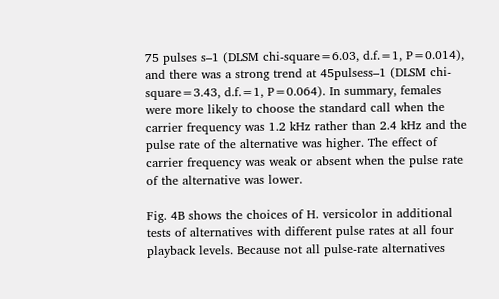75 pulses s–1 (DLSM chi-square=6.03, d.f.=1, P=0.014), and there was a strong trend at 45pulsess–1 (DLSM chi-square=3.43, d.f.=1, P=0.064). In summary, females were more likely to choose the standard call when the carrier frequency was 1.2 kHz rather than 2.4 kHz and the pulse rate of the alternative was higher. The effect of carrier frequency was weak or absent when the pulse rate of the alternative was lower.

Fig. 4B shows the choices of H. versicolor in additional tests of alternatives with different pulse rates at all four playback levels. Because not all pulse-rate alternatives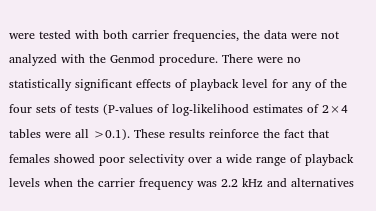were tested with both carrier frequencies, the data were not analyzed with the Genmod procedure. There were no statistically significant effects of playback level for any of the four sets of tests (P-values of log-likelihood estimates of 2×4 tables were all >0.1). These results reinforce the fact that females showed poor selectivity over a wide range of playback levels when the carrier frequency was 2.2 kHz and alternatives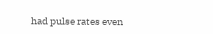had pulse rates even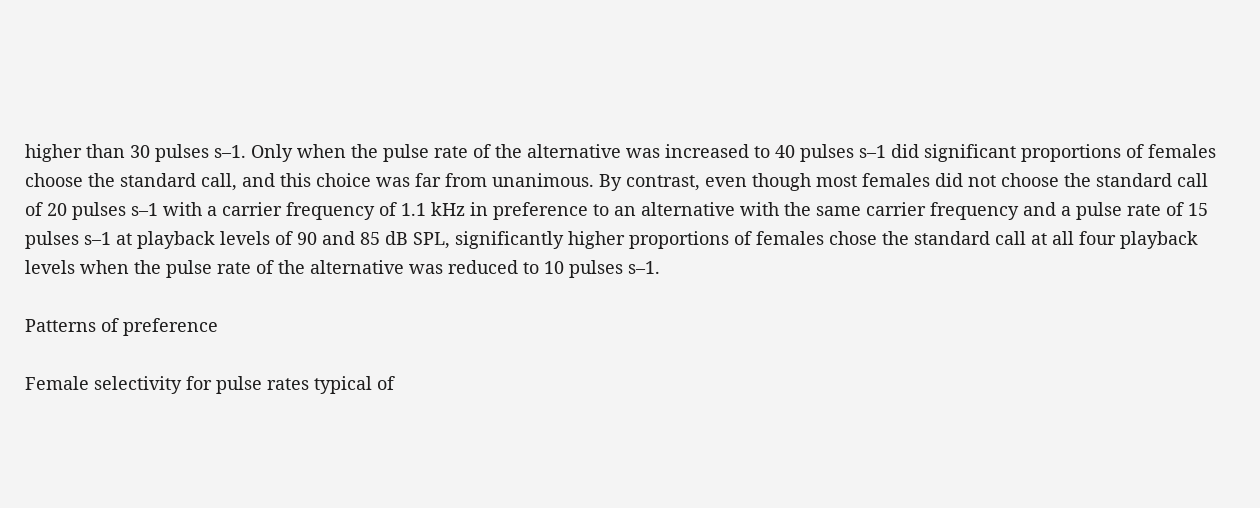higher than 30 pulses s–1. Only when the pulse rate of the alternative was increased to 40 pulses s–1 did significant proportions of females choose the standard call, and this choice was far from unanimous. By contrast, even though most females did not choose the standard call of 20 pulses s–1 with a carrier frequency of 1.1 kHz in preference to an alternative with the same carrier frequency and a pulse rate of 15 pulses s–1 at playback levels of 90 and 85 dB SPL, significantly higher proportions of females chose the standard call at all four playback levels when the pulse rate of the alternative was reduced to 10 pulses s–1.

Patterns of preference

Female selectivity for pulse rates typical of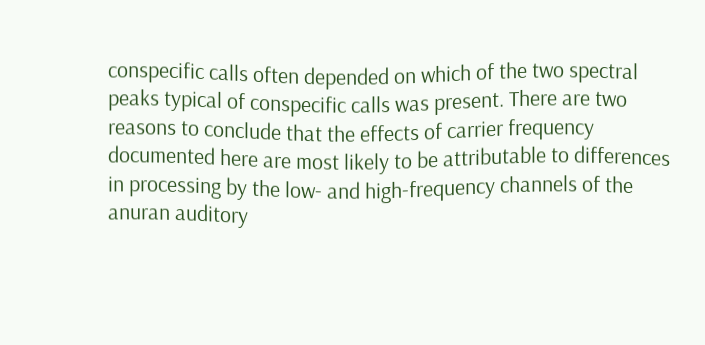conspecific calls often depended on which of the two spectral peaks typical of conspecific calls was present. There are two reasons to conclude that the effects of carrier frequency documented here are most likely to be attributable to differences in processing by the low- and high-frequency channels of the anuran auditory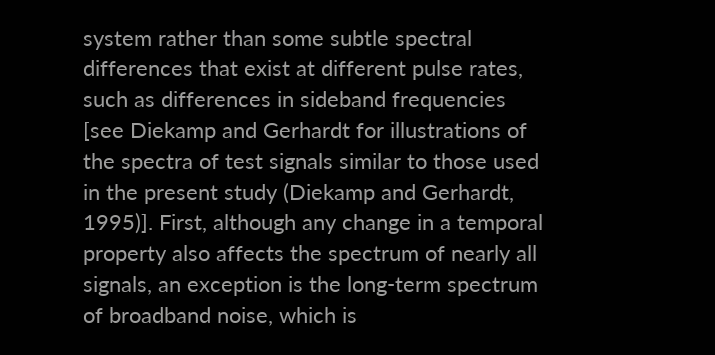system rather than some subtle spectral differences that exist at different pulse rates, such as differences in sideband frequencies [see Diekamp and Gerhardt for illustrations of the spectra of test signals similar to those used in the present study (Diekamp and Gerhardt, 1995)]. First, although any change in a temporal property also affects the spectrum of nearly all signals, an exception is the long-term spectrum of broadband noise, which is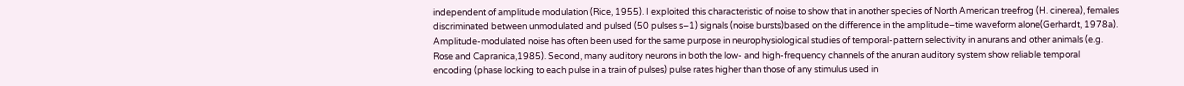independent of amplitude modulation (Rice, 1955). I exploited this characteristic of noise to show that in another species of North American treefrog (H. cinerea), females discriminated between unmodulated and pulsed (50 pulses s–1) signals (noise bursts)based on the difference in the amplitude–time waveform alone(Gerhardt, 1978a). Amplitude-modulated noise has often been used for the same purpose in neurophysiological studies of temporal-pattern selectivity in anurans and other animals (e.g. Rose and Capranica,1985). Second, many auditory neurons in both the low- and high-frequency channels of the anuran auditory system show reliable temporal encoding (phase locking to each pulse in a train of pulses) pulse rates higher than those of any stimulus used in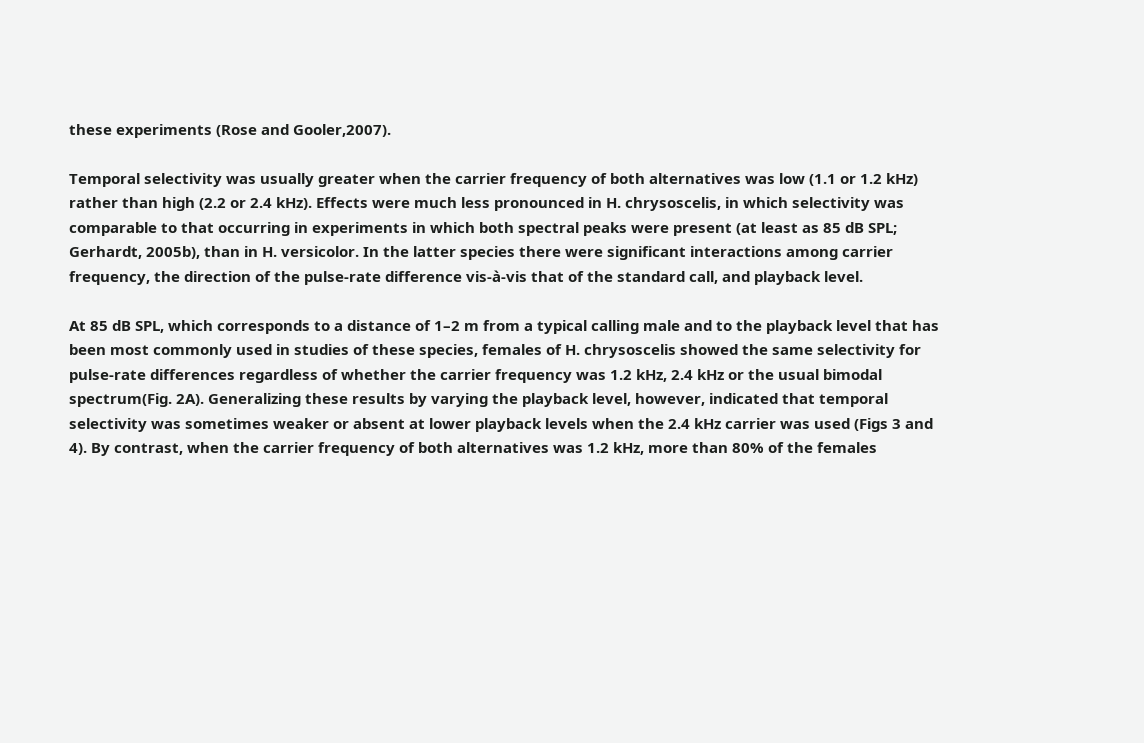these experiments (Rose and Gooler,2007).

Temporal selectivity was usually greater when the carrier frequency of both alternatives was low (1.1 or 1.2 kHz) rather than high (2.2 or 2.4 kHz). Effects were much less pronounced in H. chrysoscelis, in which selectivity was comparable to that occurring in experiments in which both spectral peaks were present (at least as 85 dB SPL; Gerhardt, 2005b), than in H. versicolor. In the latter species there were significant interactions among carrier frequency, the direction of the pulse-rate difference vis-à-vis that of the standard call, and playback level.

At 85 dB SPL, which corresponds to a distance of 1–2 m from a typical calling male and to the playback level that has been most commonly used in studies of these species, females of H. chrysoscelis showed the same selectivity for pulse-rate differences regardless of whether the carrier frequency was 1.2 kHz, 2.4 kHz or the usual bimodal spectrum(Fig. 2A). Generalizing these results by varying the playback level, however, indicated that temporal selectivity was sometimes weaker or absent at lower playback levels when the 2.4 kHz carrier was used (Figs 3 and 4). By contrast, when the carrier frequency of both alternatives was 1.2 kHz, more than 80% of the females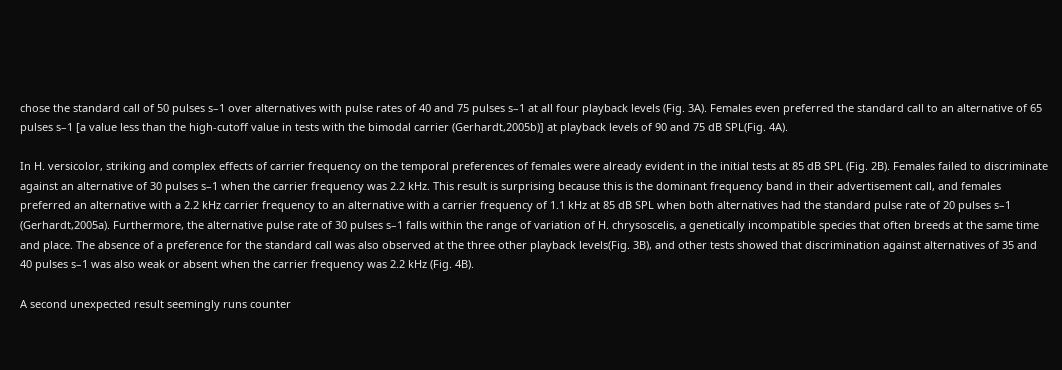chose the standard call of 50 pulses s–1 over alternatives with pulse rates of 40 and 75 pulses s–1 at all four playback levels (Fig. 3A). Females even preferred the standard call to an alternative of 65 pulses s–1 [a value less than the high-cutoff value in tests with the bimodal carrier (Gerhardt,2005b)] at playback levels of 90 and 75 dB SPL(Fig. 4A).

In H. versicolor, striking and complex effects of carrier frequency on the temporal preferences of females were already evident in the initial tests at 85 dB SPL (Fig. 2B). Females failed to discriminate against an alternative of 30 pulses s–1 when the carrier frequency was 2.2 kHz. This result is surprising because this is the dominant frequency band in their advertisement call, and females preferred an alternative with a 2.2 kHz carrier frequency to an alternative with a carrier frequency of 1.1 kHz at 85 dB SPL when both alternatives had the standard pulse rate of 20 pulses s–1 (Gerhardt,2005a). Furthermore, the alternative pulse rate of 30 pulses s–1 falls within the range of variation of H. chrysoscelis, a genetically incompatible species that often breeds at the same time and place. The absence of a preference for the standard call was also observed at the three other playback levels(Fig. 3B), and other tests showed that discrimination against alternatives of 35 and 40 pulses s–1 was also weak or absent when the carrier frequency was 2.2 kHz (Fig. 4B).

A second unexpected result seemingly runs counter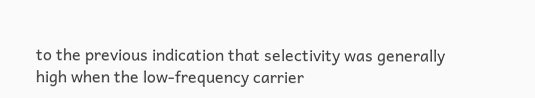to the previous indication that selectivity was generally high when the low-frequency carrier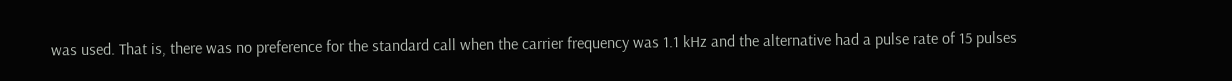was used. That is, there was no preference for the standard call when the carrier frequency was 1.1 kHz and the alternative had a pulse rate of 15 pulses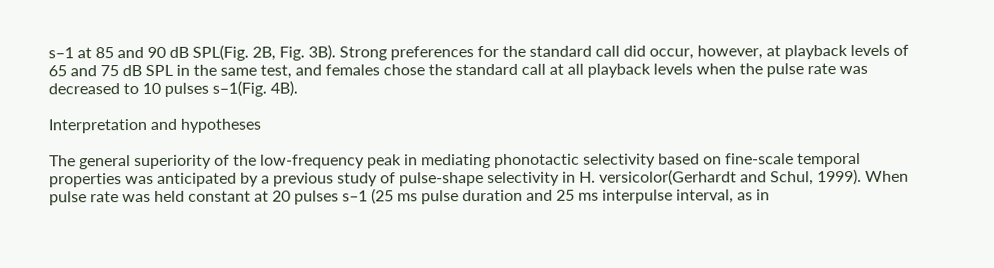s–1 at 85 and 90 dB SPL(Fig. 2B, Fig. 3B). Strong preferences for the standard call did occur, however, at playback levels of 65 and 75 dB SPL in the same test, and females chose the standard call at all playback levels when the pulse rate was decreased to 10 pulses s–1(Fig. 4B).

Interpretation and hypotheses

The general superiority of the low-frequency peak in mediating phonotactic selectivity based on fine-scale temporal properties was anticipated by a previous study of pulse-shape selectivity in H. versicolor(Gerhardt and Schul, 1999). When pulse rate was held constant at 20 pulses s–1 (25 ms pulse duration and 25 ms interpulse interval, as in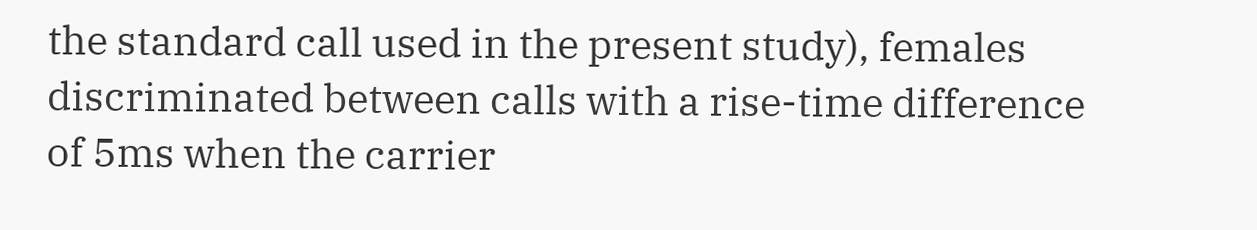the standard call used in the present study), females discriminated between calls with a rise-time difference of 5ms when the carrier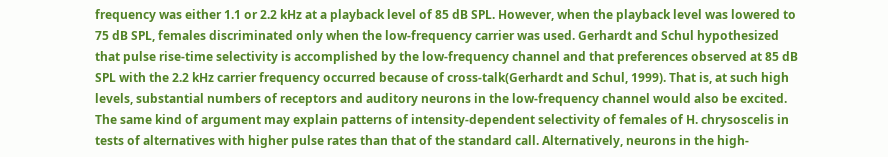frequency was either 1.1 or 2.2 kHz at a playback level of 85 dB SPL. However, when the playback level was lowered to 75 dB SPL, females discriminated only when the low-frequency carrier was used. Gerhardt and Schul hypothesized that pulse rise-time selectivity is accomplished by the low-frequency channel and that preferences observed at 85 dB SPL with the 2.2 kHz carrier frequency occurred because of cross-talk(Gerhardt and Schul, 1999). That is, at such high levels, substantial numbers of receptors and auditory neurons in the low-frequency channel would also be excited. The same kind of argument may explain patterns of intensity-dependent selectivity of females of H. chrysoscelis in tests of alternatives with higher pulse rates than that of the standard call. Alternatively, neurons in the high-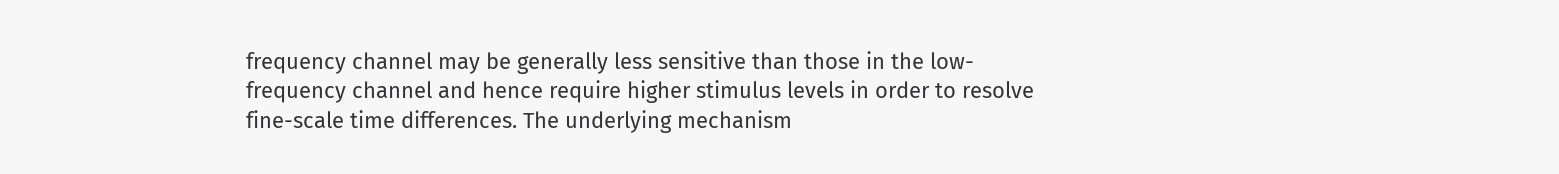frequency channel may be generally less sensitive than those in the low-frequency channel and hence require higher stimulus levels in order to resolve fine-scale time differences. The underlying mechanism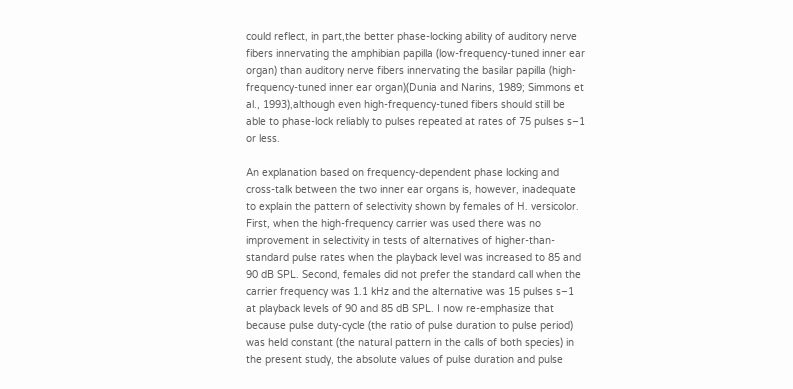could reflect, in part,the better phase-locking ability of auditory nerve fibers innervating the amphibian papilla (low-frequency-tuned inner ear organ) than auditory nerve fibers innervating the basilar papilla (high-frequency-tuned inner ear organ)(Dunia and Narins, 1989; Simmons et al., 1993),although even high-frequency-tuned fibers should still be able to phase-lock reliably to pulses repeated at rates of 75 pulses s–1 or less.

An explanation based on frequency-dependent phase locking and cross-talk between the two inner ear organs is, however, inadequate to explain the pattern of selectivity shown by females of H. versicolor. First, when the high-frequency carrier was used there was no improvement in selectivity in tests of alternatives of higher-than-standard pulse rates when the playback level was increased to 85 and 90 dB SPL. Second, females did not prefer the standard call when the carrier frequency was 1.1 kHz and the alternative was 15 pulses s–1 at playback levels of 90 and 85 dB SPL. I now re-emphasize that because pulse duty-cycle (the ratio of pulse duration to pulse period) was held constant (the natural pattern in the calls of both species) in the present study, the absolute values of pulse duration and pulse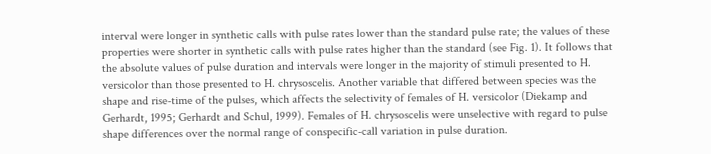interval were longer in synthetic calls with pulse rates lower than the standard pulse rate; the values of these properties were shorter in synthetic calls with pulse rates higher than the standard (see Fig. 1). It follows that the absolute values of pulse duration and intervals were longer in the majority of stimuli presented to H. versicolor than those presented to H. chrysoscelis. Another variable that differed between species was the shape and rise-time of the pulses, which affects the selectivity of females of H. versicolor (Diekamp and Gerhardt, 1995; Gerhardt and Schul, 1999). Females of H. chrysoscelis were unselective with regard to pulse shape differences over the normal range of conspecific-call variation in pulse duration.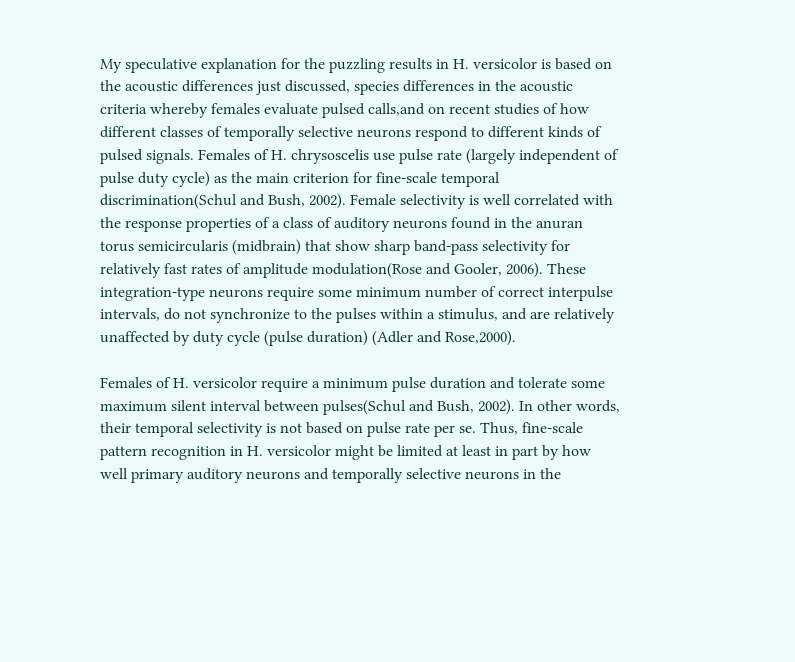My speculative explanation for the puzzling results in H. versicolor is based on the acoustic differences just discussed, species differences in the acoustic criteria whereby females evaluate pulsed calls,and on recent studies of how different classes of temporally selective neurons respond to different kinds of pulsed signals. Females of H. chrysoscelis use pulse rate (largely independent of pulse duty cycle) as the main criterion for fine-scale temporal discrimination(Schul and Bush, 2002). Female selectivity is well correlated with the response properties of a class of auditory neurons found in the anuran torus semicircularis (midbrain) that show sharp band-pass selectivity for relatively fast rates of amplitude modulation(Rose and Gooler, 2006). These integration-type neurons require some minimum number of correct interpulse intervals, do not synchronize to the pulses within a stimulus, and are relatively unaffected by duty cycle (pulse duration) (Adler and Rose,2000).

Females of H. versicolor require a minimum pulse duration and tolerate some maximum silent interval between pulses(Schul and Bush, 2002). In other words, their temporal selectivity is not based on pulse rate per se. Thus, fine-scale pattern recognition in H. versicolor might be limited at least in part by how well primary auditory neurons and temporally selective neurons in the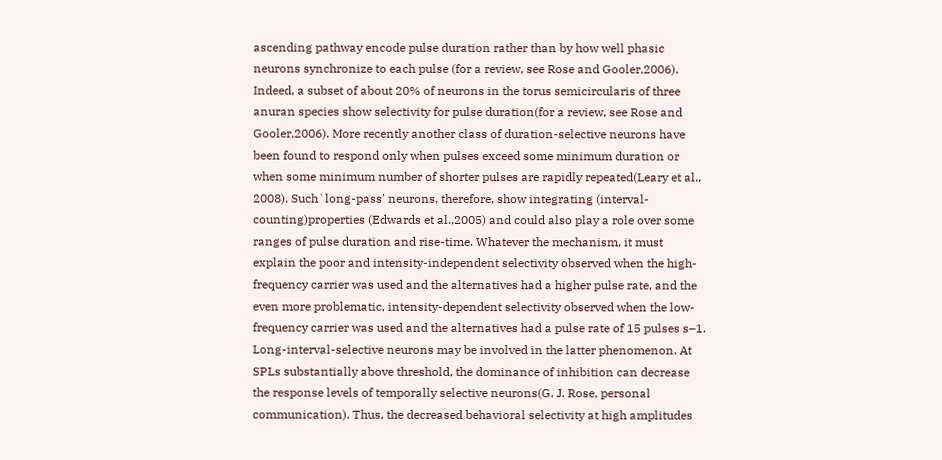ascending pathway encode pulse duration rather than by how well phasic neurons synchronize to each pulse (for a review, see Rose and Gooler,2006). Indeed, a subset of about 20% of neurons in the torus semicircularis of three anuran species show selectivity for pulse duration(for a review, see Rose and Gooler,2006). More recently another class of duration-selective neurons have been found to respond only when pulses exceed some minimum duration or when some minimum number of shorter pulses are rapidly repeated(Leary et al., 2008). Such`long-pass' neurons, therefore, show integrating (interval-counting)properties (Edwards et al.,2005) and could also play a role over some ranges of pulse duration and rise-time. Whatever the mechanism, it must explain the poor and intensity-independent selectivity observed when the high-frequency carrier was used and the alternatives had a higher pulse rate, and the even more problematic, intensity-dependent selectivity observed when the low-frequency carrier was used and the alternatives had a pulse rate of 15 pulses s–1. Long-interval-selective neurons may be involved in the latter phenomenon. At SPLs substantially above threshold, the dominance of inhibition can decrease the response levels of temporally selective neurons(G. J. Rose, personal communication). Thus, the decreased behavioral selectivity at high amplitudes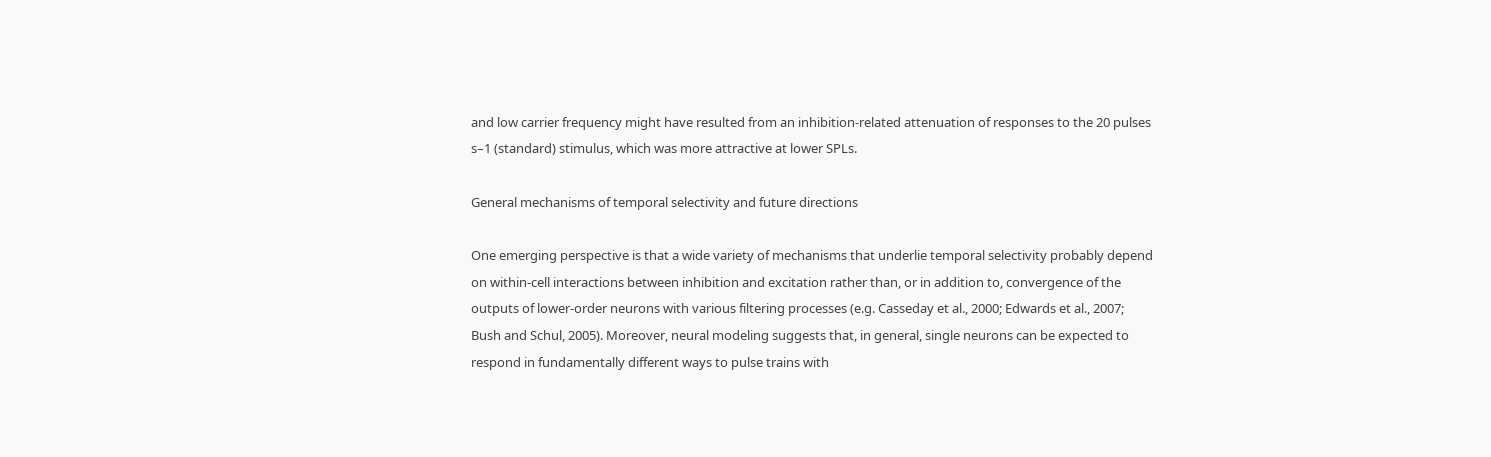and low carrier frequency might have resulted from an inhibition-related attenuation of responses to the 20 pulses s–1 (standard) stimulus, which was more attractive at lower SPLs.

General mechanisms of temporal selectivity and future directions

One emerging perspective is that a wide variety of mechanisms that underlie temporal selectivity probably depend on within-cell interactions between inhibition and excitation rather than, or in addition to, convergence of the outputs of lower-order neurons with various filtering processes (e.g. Casseday et al., 2000; Edwards et al., 2007; Bush and Schul, 2005). Moreover, neural modeling suggests that, in general, single neurons can be expected to respond in fundamentally different ways to pulse trains with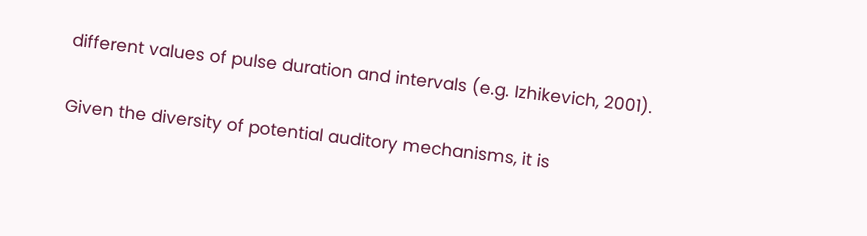different values of pulse duration and intervals (e.g. Izhikevich, 2001).

Given the diversity of potential auditory mechanisms, it is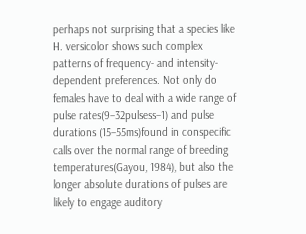perhaps not surprising that a species like H. versicolor shows such complex patterns of frequency- and intensity-dependent preferences. Not only do females have to deal with a wide range of pulse rates(9–32pulsess–1) and pulse durations (15–55ms)found in conspecific calls over the normal range of breeding temperatures(Gayou, 1984), but also the longer absolute durations of pulses are likely to engage auditory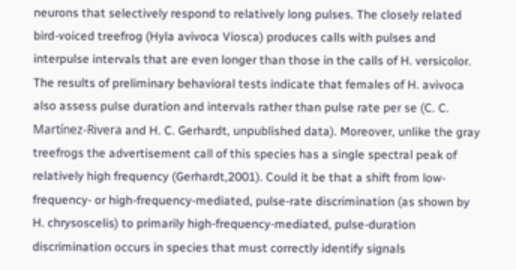neurons that selectively respond to relatively long pulses. The closely related bird-voiced treefrog (Hyla avivoca Viosca) produces calls with pulses and interpulse intervals that are even longer than those in the calls of H. versicolor. The results of preliminary behavioral tests indicate that females of H. avivoca also assess pulse duration and intervals rather than pulse rate per se (C. C. Martínez-Rivera and H. C. Gerhardt, unpublished data). Moreover, unlike the gray treefrogs the advertisement call of this species has a single spectral peak of relatively high frequency (Gerhardt,2001). Could it be that a shift from low-frequency- or high-frequency-mediated, pulse-rate discrimination (as shown by H. chrysoscelis) to primarily high-frequency-mediated, pulse-duration discrimination occurs in species that must correctly identify signals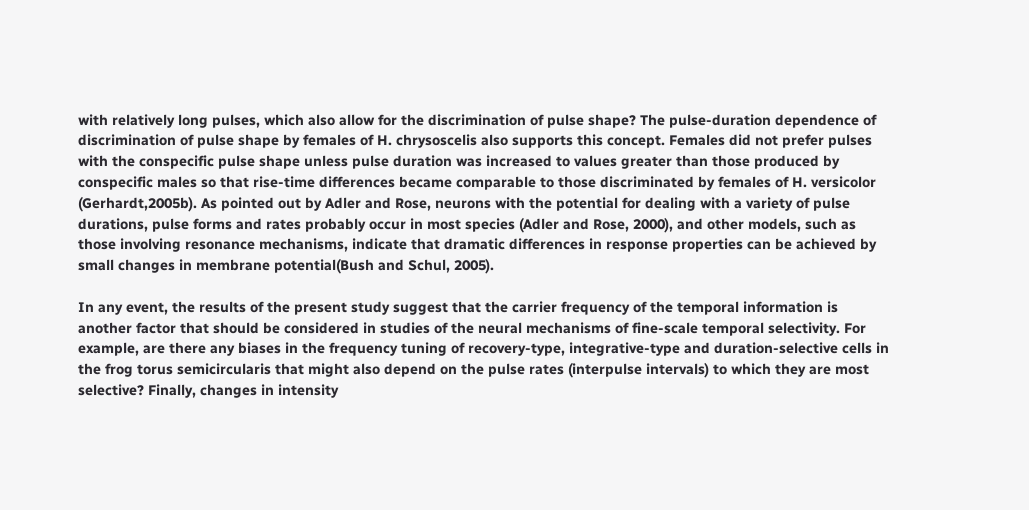with relatively long pulses, which also allow for the discrimination of pulse shape? The pulse-duration dependence of discrimination of pulse shape by females of H. chrysoscelis also supports this concept. Females did not prefer pulses with the conspecific pulse shape unless pulse duration was increased to values greater than those produced by conspecific males so that rise-time differences became comparable to those discriminated by females of H. versicolor (Gerhardt,2005b). As pointed out by Adler and Rose, neurons with the potential for dealing with a variety of pulse durations, pulse forms and rates probably occur in most species (Adler and Rose, 2000), and other models, such as those involving resonance mechanisms, indicate that dramatic differences in response properties can be achieved by small changes in membrane potential(Bush and Schul, 2005).

In any event, the results of the present study suggest that the carrier frequency of the temporal information is another factor that should be considered in studies of the neural mechanisms of fine-scale temporal selectivity. For example, are there any biases in the frequency tuning of recovery-type, integrative-type and duration-selective cells in the frog torus semicircularis that might also depend on the pulse rates (interpulse intervals) to which they are most selective? Finally, changes in intensity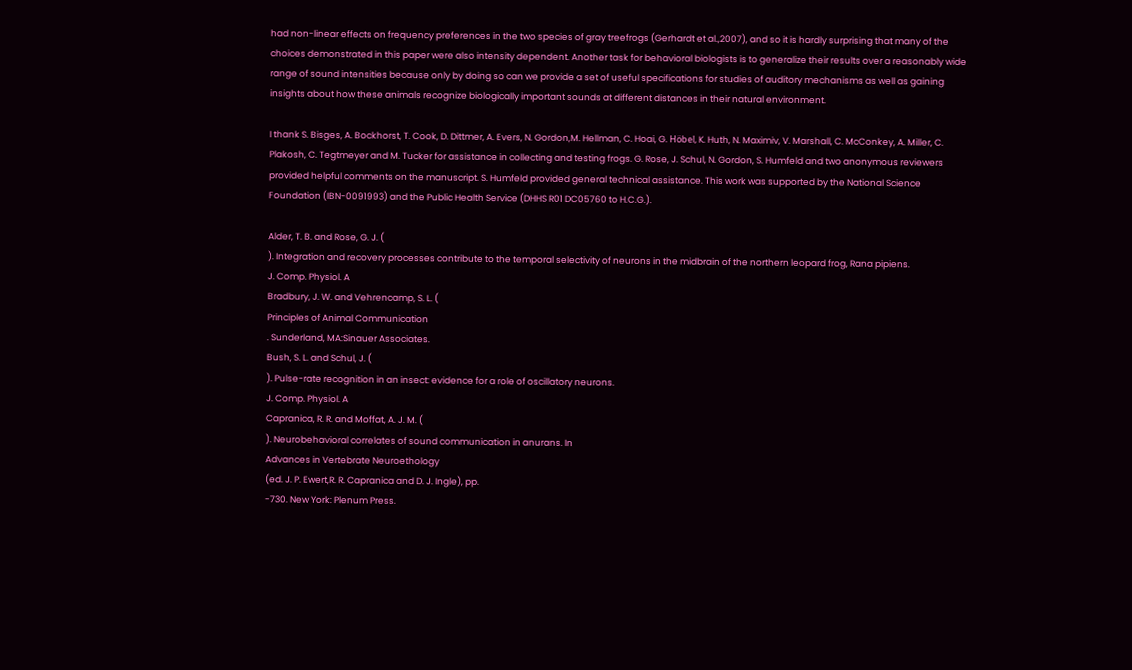had non-linear effects on frequency preferences in the two species of gray treefrogs (Gerhardt et al.,2007), and so it is hardly surprising that many of the choices demonstrated in this paper were also intensity dependent. Another task for behavioral biologists is to generalize their results over a reasonably wide range of sound intensities because only by doing so can we provide a set of useful specifications for studies of auditory mechanisms as well as gaining insights about how these animals recognize biologically important sounds at different distances in their natural environment.

I thank S. Bisges, A. Bockhorst, T. Cook, D. Dittmer, A. Evers, N. Gordon,M. Hellman, C. Hoai, G. Höbel, K. Huth, N. Maximiv, V. Marshall, C. McConkey, A. Miller, C. Plakosh, C. Tegtmeyer and M. Tucker for assistance in collecting and testing frogs. G. Rose, J. Schul, N. Gordon, S. Humfeld and two anonymous reviewers provided helpful comments on the manuscript. S. Humfeld provided general technical assistance. This work was supported by the National Science Foundation (IBN-0091993) and the Public Health Service (DHHS R01 DC05760 to H.C.G.).

Alder, T. B. and Rose, G. J. (
). Integration and recovery processes contribute to the temporal selectivity of neurons in the midbrain of the northern leopard frog, Rana pipiens.
J. Comp. Physiol. A
Bradbury, J. W. and Vehrencamp, S. L. (
Principles of Animal Communication
. Sunderland, MA:Sinauer Associates.
Bush, S. L. and Schul, J. (
). Pulse-rate recognition in an insect: evidence for a role of oscillatory neurons.
J. Comp. Physiol. A
Capranica, R. R. and Moffat, A. J. M. (
). Neurobehavioral correlates of sound communication in anurans. In
Advances in Vertebrate Neuroethology
(ed. J. P. Ewert,R. R. Capranica and D. J. Ingle), pp.
-730. New York: Plenum Press.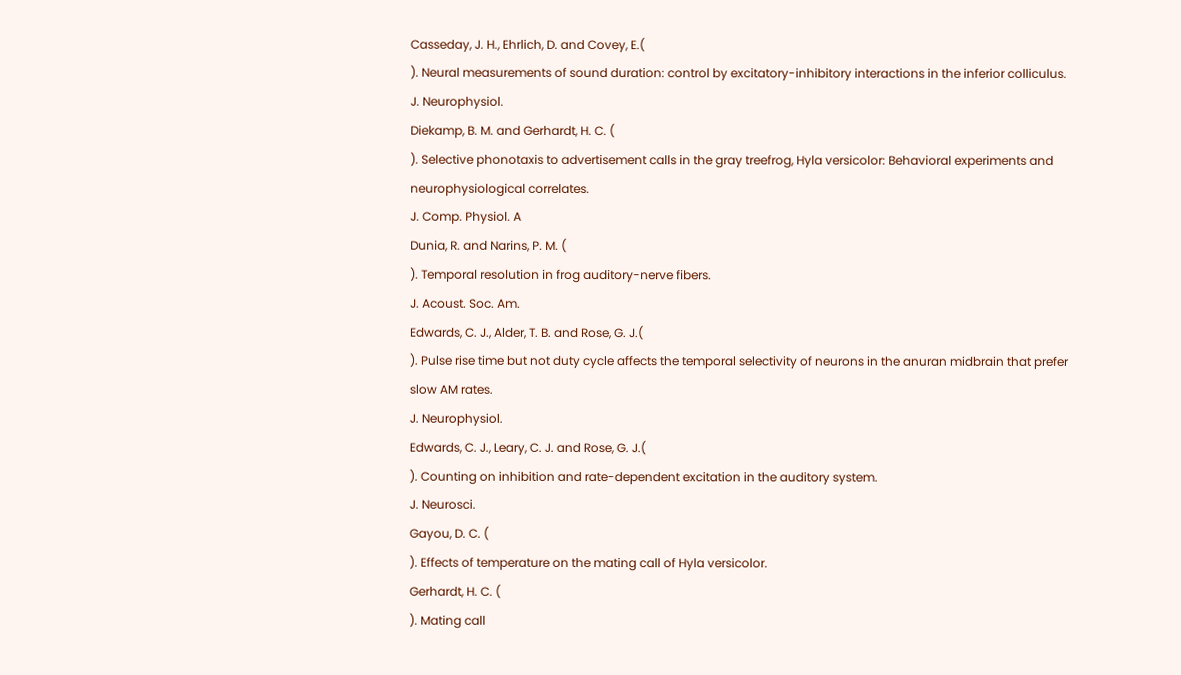Casseday, J. H., Ehrlich, D. and Covey, E.(
). Neural measurements of sound duration: control by excitatory-inhibitory interactions in the inferior colliculus.
J. Neurophysiol.
Diekamp, B. M. and Gerhardt, H. C. (
). Selective phonotaxis to advertisement calls in the gray treefrog, Hyla versicolor: Behavioral experiments and neurophysiological correlates.
J. Comp. Physiol. A
Dunia, R. and Narins, P. M. (
). Temporal resolution in frog auditory-nerve fibers.
J. Acoust. Soc. Am.
Edwards, C. J., Alder, T. B. and Rose, G. J.(
). Pulse rise time but not duty cycle affects the temporal selectivity of neurons in the anuran midbrain that prefer slow AM rates.
J. Neurophysiol.
Edwards, C. J., Leary, C. J. and Rose, G. J.(
). Counting on inhibition and rate-dependent excitation in the auditory system.
J. Neurosci.
Gayou, D. C. (
). Effects of temperature on the mating call of Hyla versicolor.
Gerhardt, H. C. (
). Mating call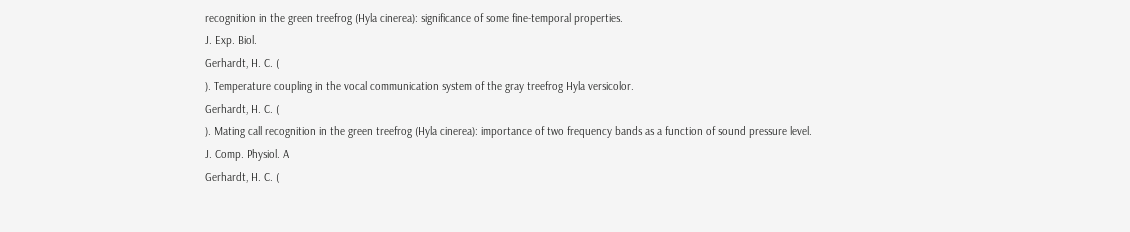recognition in the green treefrog (Hyla cinerea): significance of some fine-temporal properties.
J. Exp. Biol.
Gerhardt, H. C. (
). Temperature coupling in the vocal communication system of the gray treefrog Hyla versicolor.
Gerhardt, H. C. (
). Mating call recognition in the green treefrog (Hyla cinerea): importance of two frequency bands as a function of sound pressure level.
J. Comp. Physiol. A
Gerhardt, H. C. (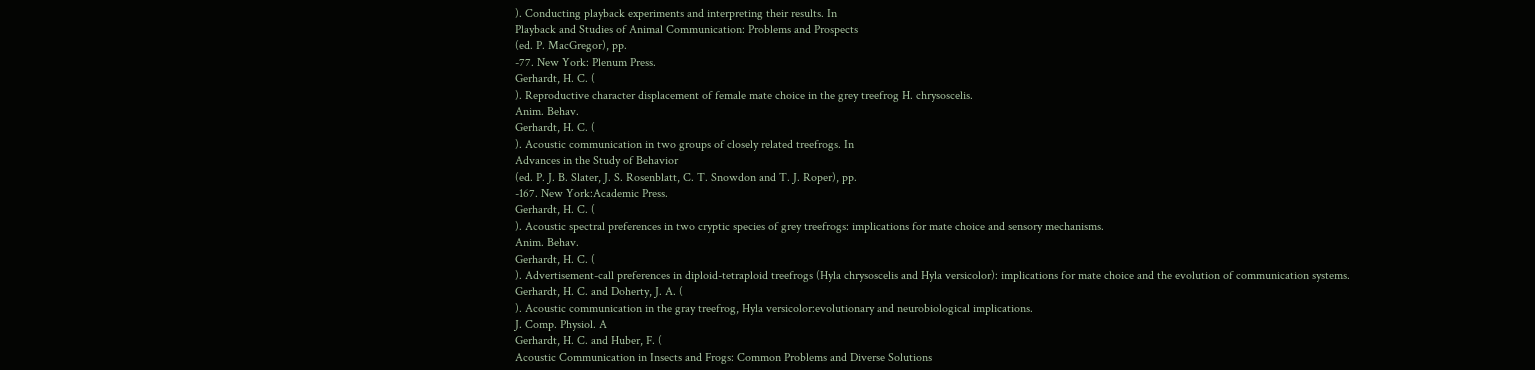). Conducting playback experiments and interpreting their results. In
Playback and Studies of Animal Communication: Problems and Prospects
(ed. P. MacGregor), pp.
-77. New York: Plenum Press.
Gerhardt, H. C. (
). Reproductive character displacement of female mate choice in the grey treefrog H. chrysoscelis.
Anim. Behav.
Gerhardt, H. C. (
). Acoustic communication in two groups of closely related treefrogs. In
Advances in the Study of Behavior
(ed. P. J. B. Slater, J. S. Rosenblatt, C. T. Snowdon and T. J. Roper), pp.
-167. New York:Academic Press.
Gerhardt, H. C. (
). Acoustic spectral preferences in two cryptic species of grey treefrogs: implications for mate choice and sensory mechanisms.
Anim. Behav.
Gerhardt, H. C. (
). Advertisement-call preferences in diploid-tetraploid treefrogs (Hyla chrysoscelis and Hyla versicolor): implications for mate choice and the evolution of communication systems.
Gerhardt, H. C. and Doherty, J. A. (
). Acoustic communication in the gray treefrog, Hyla versicolor:evolutionary and neurobiological implications.
J. Comp. Physiol. A
Gerhardt, H. C. and Huber, F. (
Acoustic Communication in Insects and Frogs: Common Problems and Diverse Solutions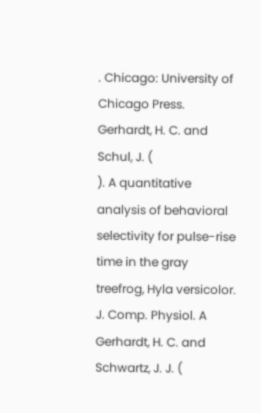. Chicago: University of Chicago Press.
Gerhardt, H. C. and Schul, J. (
). A quantitative analysis of behavioral selectivity for pulse-rise time in the gray treefrog, Hyla versicolor.
J. Comp. Physiol. A
Gerhardt, H. C. and Schwartz, J. J. (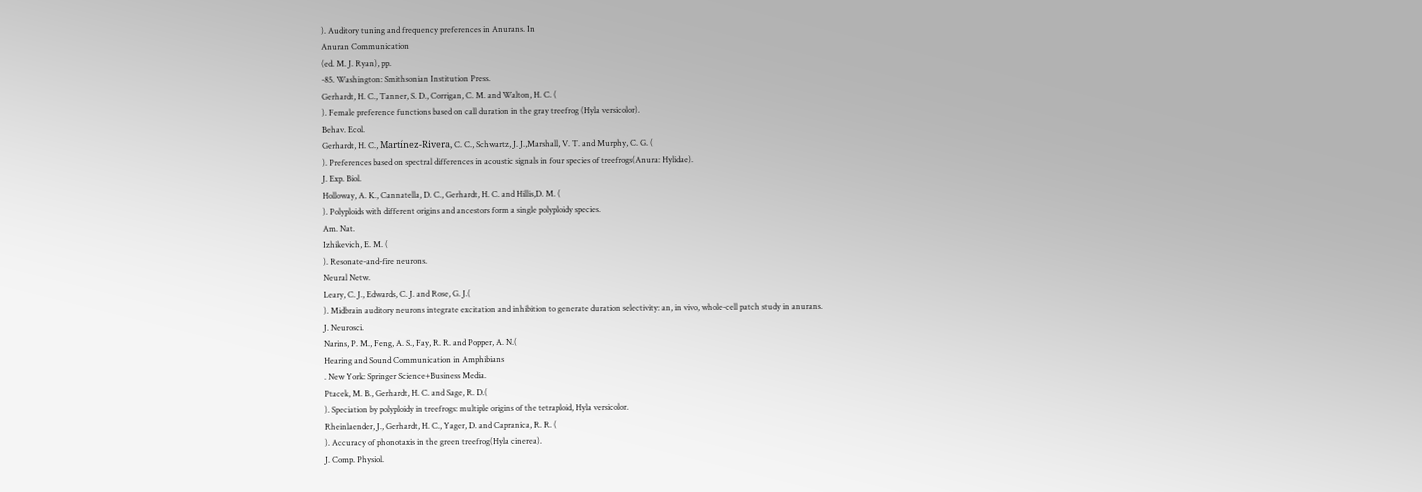). Auditory tuning and frequency preferences in Anurans. In
Anuran Communication
(ed. M. J. Ryan), pp.
-85. Washington: Smithsonian Institution Press.
Gerhardt, H. C., Tanner, S. D., Corrigan, C. M. and Walton, H. C. (
). Female preference functions based on call duration in the gray treefrog (Hyla versicolor).
Behav. Ecol.
Gerhardt, H. C., Martínez-Rivera, C. C., Schwartz, J. J.,Marshall, V. T. and Murphy, C. G. (
). Preferences based on spectral differences in acoustic signals in four species of treefrogs(Anura: Hylidae).
J. Exp. Biol.
Holloway, A. K., Cannatella, D. C., Gerhardt, H. C. and Hillis,D. M. (
). Polyploids with different origins and ancestors form a single polyploidy species.
Am. Nat.
Izhikevich, E. M. (
). Resonate-and-fire neurons.
Neural Netw.
Leary, C. J., Edwards, C. J. and Rose, G. J.(
). Midbrain auditory neurons integrate excitation and inhibition to generate duration selectivity: an, in vivo, whole-cell patch study in anurans.
J. Neurosci.
Narins, P. M., Feng, A. S., Fay, R. R. and Popper, A. N.(
Hearing and Sound Communication in Amphibians
. New York: Springer Science+Business Media.
Ptacek, M. B., Gerhardt, H. C. and Sage, R. D.(
). Speciation by polyploidy in treefrogs: multiple origins of the tetraploid, Hyla versicolor.
Rheinlaender, J., Gerhardt, H. C., Yager, D. and Capranica, R. R. (
). Accuracy of phonotaxis in the green treefrog(Hyla cinerea).
J. Comp. Physiol.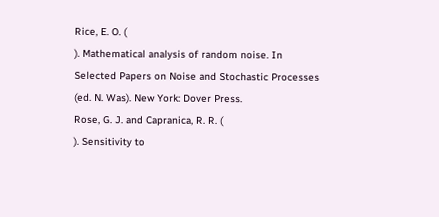Rice, E. O. (
). Mathematical analysis of random noise. In
Selected Papers on Noise and Stochastic Processes
(ed. N. Was). New York: Dover Press.
Rose, G. J. and Capranica, R. R. (
). Sensitivity to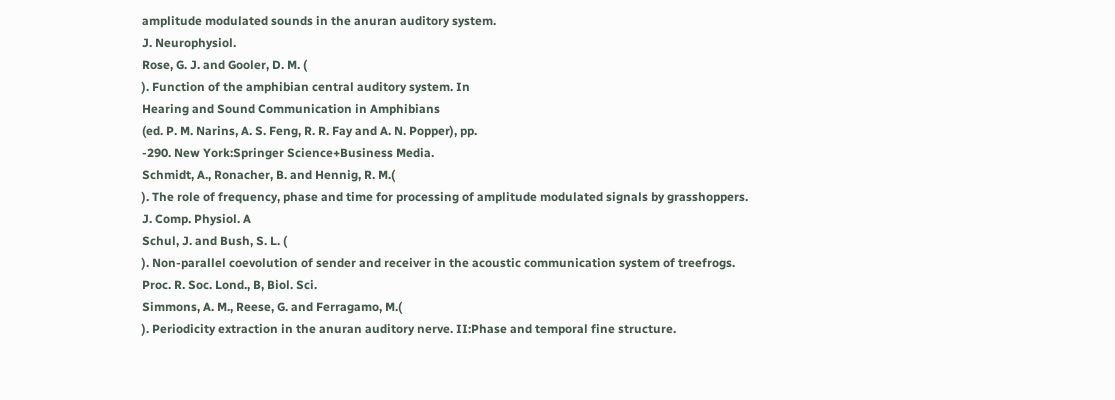amplitude modulated sounds in the anuran auditory system.
J. Neurophysiol.
Rose, G. J. and Gooler, D. M. (
). Function of the amphibian central auditory system. In
Hearing and Sound Communication in Amphibians
(ed. P. M. Narins, A. S. Feng, R. R. Fay and A. N. Popper), pp.
-290. New York:Springer Science+Business Media.
Schmidt, A., Ronacher, B. and Hennig, R. M.(
). The role of frequency, phase and time for processing of amplitude modulated signals by grasshoppers.
J. Comp. Physiol. A
Schul, J. and Bush, S. L. (
). Non-parallel coevolution of sender and receiver in the acoustic communication system of treefrogs.
Proc. R. Soc. Lond., B, Biol. Sci.
Simmons, A. M., Reese, G. and Ferragamo, M.(
). Periodicity extraction in the anuran auditory nerve. II:Phase and temporal fine structure.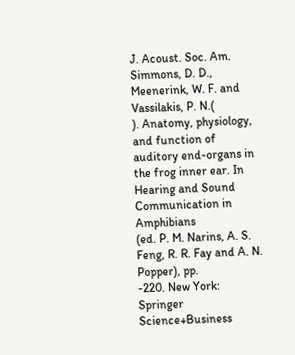J. Acoust. Soc. Am.
Simmons, D. D., Meenerink, W. F. and Vassilakis, P. N.(
). Anatomy, physiology, and function of auditory end-organs in the frog inner ear. In
Hearing and Sound Communication in Amphibians
(ed. P. M. Narins, A. S. Feng, R. R. Fay and A. N. Popper), pp.
-220. New York: Springer Science+Business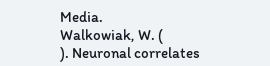Media.
Walkowiak, W. (
). Neuronal correlates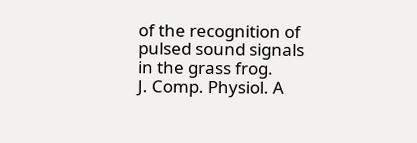of the recognition of pulsed sound signals in the grass frog.
J. Comp. Physiol. A